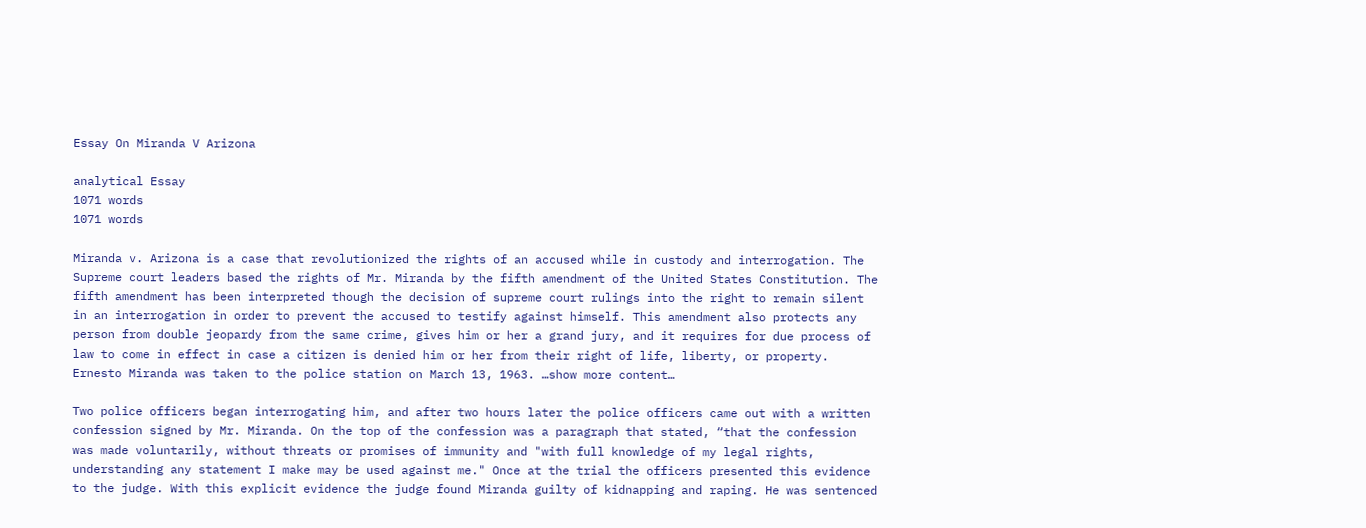Essay On Miranda V Arizona

analytical Essay
1071 words
1071 words

Miranda v. Arizona is a case that revolutionized the rights of an accused while in custody and interrogation. The Supreme court leaders based the rights of Mr. Miranda by the fifth amendment of the United States Constitution. The fifth amendment has been interpreted though the decision of supreme court rulings into the right to remain silent in an interrogation in order to prevent the accused to testify against himself. This amendment also protects any person from double jeopardy from the same crime, gives him or her a grand jury, and it requires for due process of law to come in effect in case a citizen is denied him or her from their right of life, liberty, or property. Ernesto Miranda was taken to the police station on March 13, 1963. …show more content…

Two police officers began interrogating him, and after two hours later the police officers came out with a written confession signed by Mr. Miranda. On the top of the confession was a paragraph that stated, “that the confession was made voluntarily, without threats or promises of immunity and "with full knowledge of my legal rights, understanding any statement I make may be used against me." Once at the trial the officers presented this evidence to the judge. With this explicit evidence the judge found Miranda guilty of kidnapping and raping. He was sentenced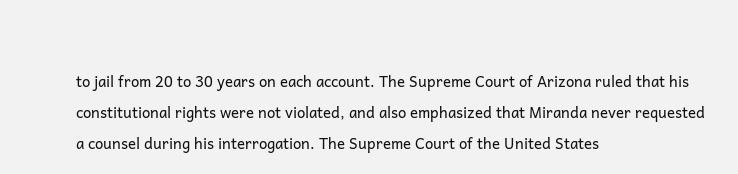to jail from 20 to 30 years on each account. The Supreme Court of Arizona ruled that his constitutional rights were not violated, and also emphasized that Miranda never requested a counsel during his interrogation. The Supreme Court of the United States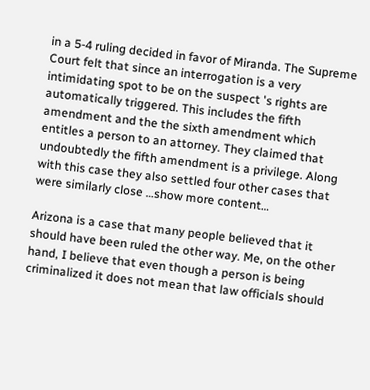in a 5-4 ruling decided in favor of Miranda. The Supreme Court felt that since an interrogation is a very intimidating spot to be on the suspect 's rights are automatically triggered. This includes the fifth amendment and the the sixth amendment which entitles a person to an attorney. They claimed that undoubtedly the fifth amendment is a privilege. Along with this case they also settled four other cases that were similarly close …show more content…

Arizona is a case that many people believed that it should have been ruled the other way. Me, on the other hand, I believe that even though a person is being criminalized it does not mean that law officials should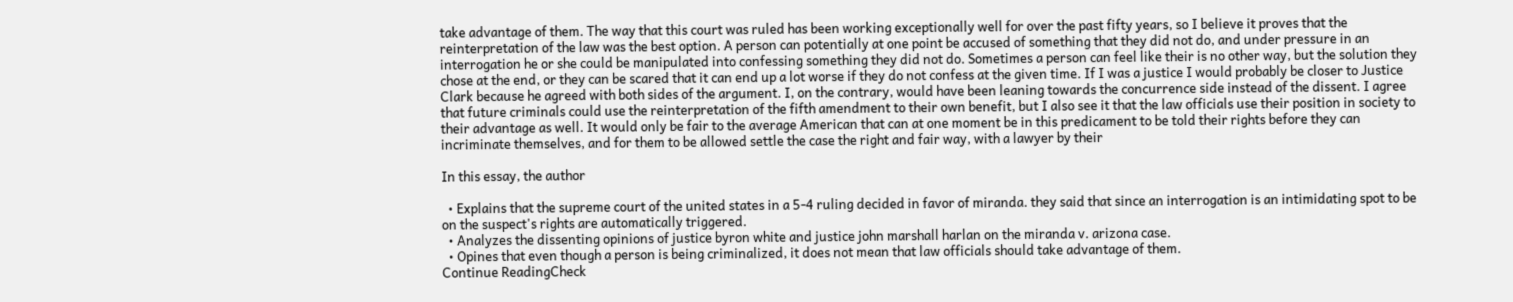take advantage of them. The way that this court was ruled has been working exceptionally well for over the past fifty years, so I believe it proves that the reinterpretation of the law was the best option. A person can potentially at one point be accused of something that they did not do, and under pressure in an interrogation he or she could be manipulated into confessing something they did not do. Sometimes a person can feel like their is no other way, but the solution they chose at the end, or they can be scared that it can end up a lot worse if they do not confess at the given time. If I was a justice I would probably be closer to Justice Clark because he agreed with both sides of the argument. I, on the contrary, would have been leaning towards the concurrence side instead of the dissent. I agree that future criminals could use the reinterpretation of the fifth amendment to their own benefit, but I also see it that the law officials use their position in society to their advantage as well. It would only be fair to the average American that can at one moment be in this predicament to be told their rights before they can incriminate themselves, and for them to be allowed settle the case the right and fair way, with a lawyer by their

In this essay, the author

  • Explains that the supreme court of the united states in a 5-4 ruling decided in favor of miranda. they said that since an interrogation is an intimidating spot to be on the suspect's rights are automatically triggered.
  • Analyzes the dissenting opinions of justice byron white and justice john marshall harlan on the miranda v. arizona case.
  • Opines that even though a person is being criminalized, it does not mean that law officials should take advantage of them.
Continue ReadingCheck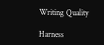Writing Quality

Harness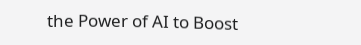the Power of AI to Boost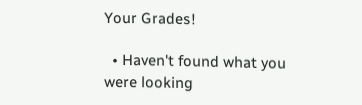Your Grades!

  • Haven't found what you were looking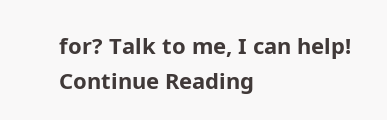for? Talk to me, I can help!
Continue Reading